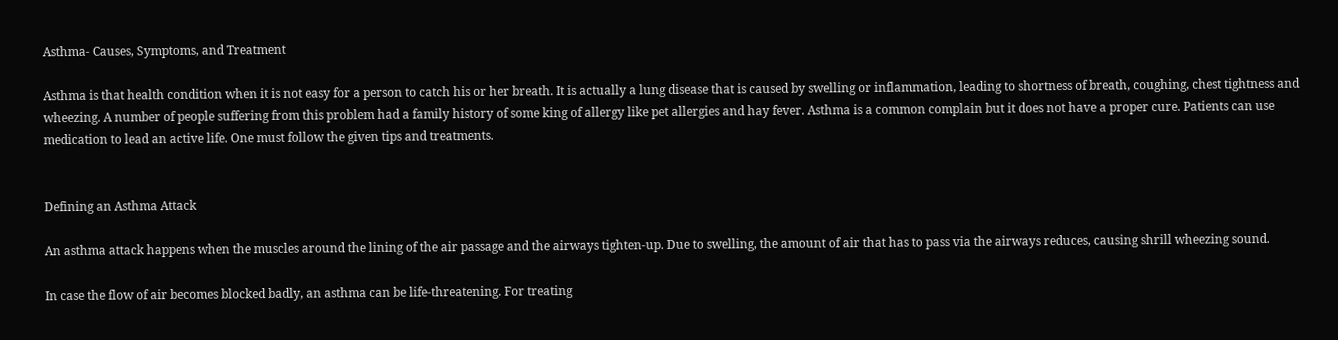Asthma- Causes, Symptoms, and Treatment

Asthma is that health condition when it is not easy for a person to catch his or her breath. It is actually a lung disease that is caused by swelling or inflammation, leading to shortness of breath, coughing, chest tightness and wheezing. A number of people suffering from this problem had a family history of some king of allergy like pet allergies and hay fever. Asthma is a common complain but it does not have a proper cure. Patients can use medication to lead an active life. One must follow the given tips and treatments.


Defining an Asthma Attack

An asthma attack happens when the muscles around the lining of the air passage and the airways tighten-up. Due to swelling, the amount of air that has to pass via the airways reduces, causing shrill wheezing sound.

In case the flow of air becomes blocked badly, an asthma can be life-threatening. For treating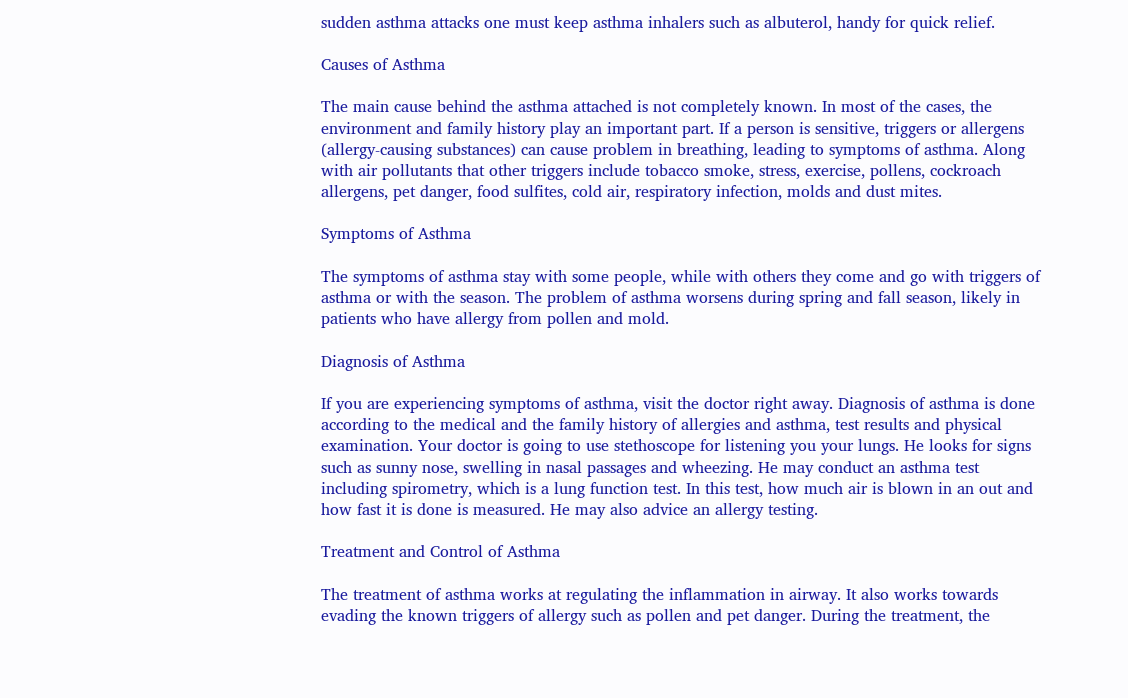sudden asthma attacks one must keep asthma inhalers such as albuterol, handy for quick relief.

Causes of Asthma

The main cause behind the asthma attached is not completely known. In most of the cases, the environment and family history play an important part. If a person is sensitive, triggers or allergens (allergy-causing substances) can cause problem in breathing, leading to symptoms of asthma. Along with air pollutants that other triggers include tobacco smoke, stress, exercise, pollens, cockroach allergens, pet danger, food sulfites, cold air, respiratory infection, molds and dust mites.

Symptoms of Asthma

The symptoms of asthma stay with some people, while with others they come and go with triggers of asthma or with the season. The problem of asthma worsens during spring and fall season, likely in patients who have allergy from pollen and mold.

Diagnosis of Asthma

If you are experiencing symptoms of asthma, visit the doctor right away. Diagnosis of asthma is done according to the medical and the family history of allergies and asthma, test results and physical examination. Your doctor is going to use stethoscope for listening you your lungs. He looks for signs such as sunny nose, swelling in nasal passages and wheezing. He may conduct an asthma test including spirometry, which is a lung function test. In this test, how much air is blown in an out and how fast it is done is measured. He may also advice an allergy testing.

Treatment and Control of Asthma

The treatment of asthma works at regulating the inflammation in airway. It also works towards evading the known triggers of allergy such as pollen and pet danger. During the treatment, the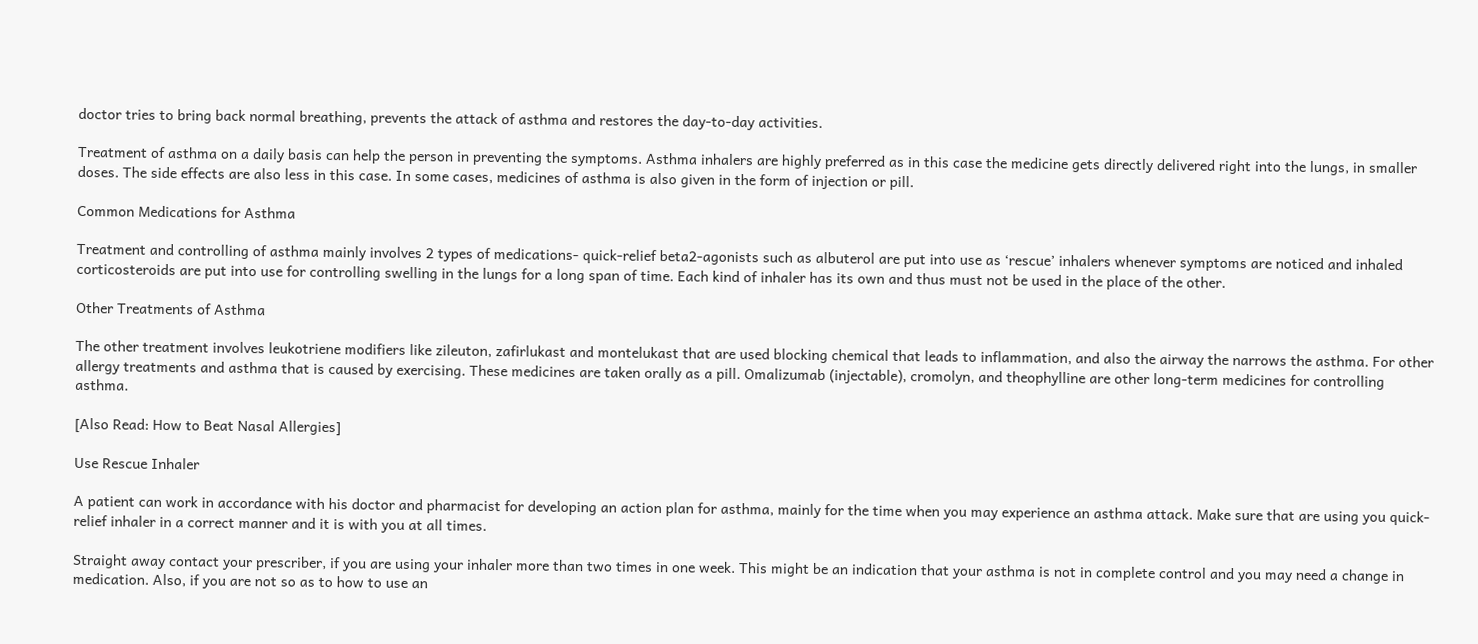doctor tries to bring back normal breathing, prevents the attack of asthma and restores the day-to-day activities.

Treatment of asthma on a daily basis can help the person in preventing the symptoms. Asthma inhalers are highly preferred as in this case the medicine gets directly delivered right into the lungs, in smaller doses. The side effects are also less in this case. In some cases, medicines of asthma is also given in the form of injection or pill.

Common Medications for Asthma

Treatment and controlling of asthma mainly involves 2 types of medications- quick-relief beta2-agonists such as albuterol are put into use as ‘rescue’ inhalers whenever symptoms are noticed and inhaled corticosteroids are put into use for controlling swelling in the lungs for a long span of time. Each kind of inhaler has its own and thus must not be used in the place of the other.

Other Treatments of Asthma

The other treatment involves leukotriene modifiers like zileuton, zafirlukast and montelukast that are used blocking chemical that leads to inflammation, and also the airway the narrows the asthma. For other allergy treatments and asthma that is caused by exercising. These medicines are taken orally as a pill. Omalizumab (injectable), cromolyn, and theophylline are other long-term medicines for controlling asthma.

[Also Read: How to Beat Nasal Allergies]

Use Rescue Inhaler

A patient can work in accordance with his doctor and pharmacist for developing an action plan for asthma, mainly for the time when you may experience an asthma attack. Make sure that are using you quick-relief inhaler in a correct manner and it is with you at all times.

Straight away contact your prescriber, if you are using your inhaler more than two times in one week. This might be an indication that your asthma is not in complete control and you may need a change in medication. Also, if you are not so as to how to use an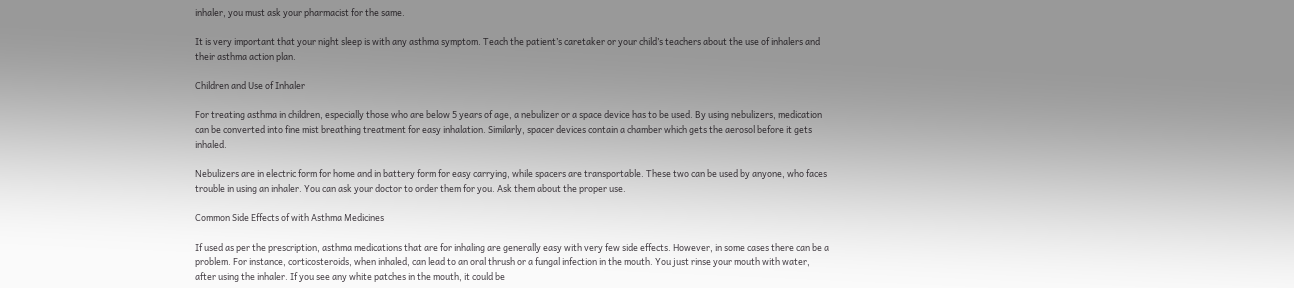inhaler, you must ask your pharmacist for the same.

It is very important that your night sleep is with any asthma symptom. Teach the patient’s caretaker or your child’s teachers about the use of inhalers and their asthma action plan.

Children and Use of Inhaler

For treating asthma in children, especially those who are below 5 years of age, a nebulizer or a space device has to be used. By using nebulizers, medication can be converted into fine mist breathing treatment for easy inhalation. Similarly, spacer devices contain a chamber which gets the aerosol before it gets inhaled.

Nebulizers are in electric form for home and in battery form for easy carrying, while spacers are transportable. These two can be used by anyone, who faces trouble in using an inhaler. You can ask your doctor to order them for you. Ask them about the proper use.

Common Side Effects of with Asthma Medicines

If used as per the prescription, asthma medications that are for inhaling are generally easy with very few side effects. However, in some cases there can be a problem. For instance, corticosteroids, when inhaled, can lead to an oral thrush or a fungal infection in the mouth. You just rinse your mouth with water, after using the inhaler. If you see any white patches in the mouth, it could be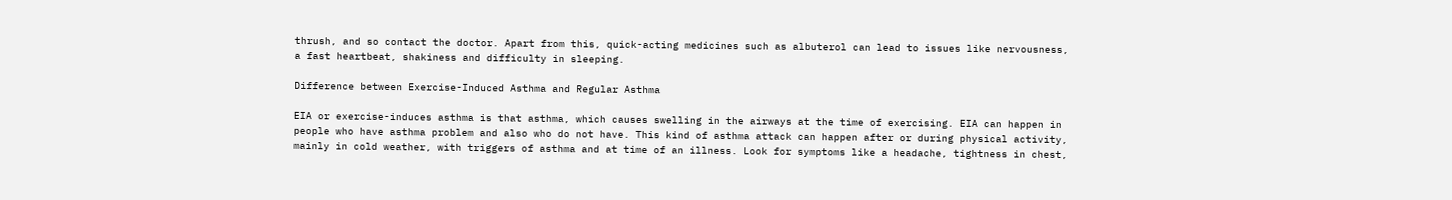thrush, and so contact the doctor. Apart from this, quick-acting medicines such as albuterol can lead to issues like nervousness, a fast heartbeat, shakiness and difficulty in sleeping.

Difference between Exercise-Induced Asthma and Regular Asthma

EIA or exercise-induces asthma is that asthma, which causes swelling in the airways at the time of exercising. EIA can happen in people who have asthma problem and also who do not have. This kind of asthma attack can happen after or during physical activity, mainly in cold weather, with triggers of asthma and at time of an illness. Look for symptoms like a headache, tightness in chest,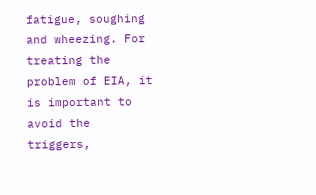fatigue, soughing and wheezing. For treating the problem of EIA, it is important to avoid the triggers,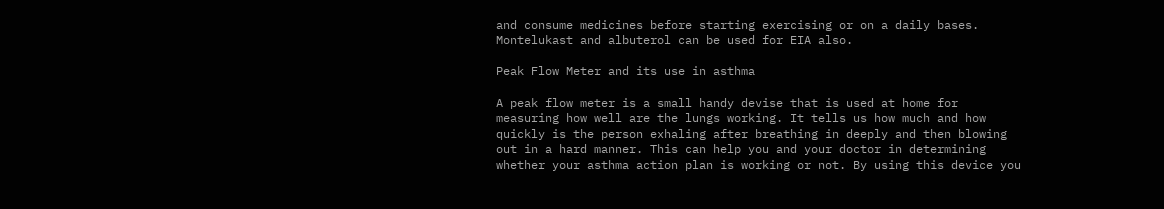and consume medicines before starting exercising or on a daily bases. Montelukast and albuterol can be used for EIA also.

Peak Flow Meter and its use in asthma

A peak flow meter is a small handy devise that is used at home for measuring how well are the lungs working. It tells us how much and how quickly is the person exhaling after breathing in deeply and then blowing out in a hard manner. This can help you and your doctor in determining whether your asthma action plan is working or not. By using this device you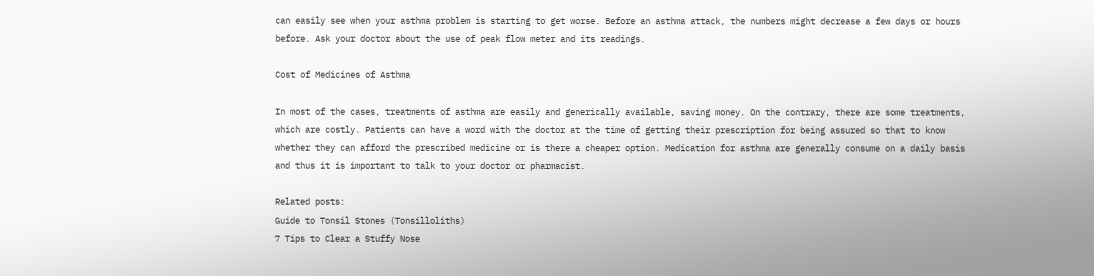can easily see when your asthma problem is starting to get worse. Before an asthma attack, the numbers might decrease a few days or hours before. Ask your doctor about the use of peak flow meter and its readings.

Cost of Medicines of Asthma

In most of the cases, treatments of asthma are easily and generically available, saving money. On the contrary, there are some treatments, which are costly. Patients can have a word with the doctor at the time of getting their prescription for being assured so that to know whether they can afford the prescribed medicine or is there a cheaper option. Medication for asthma are generally consume on a daily basis and thus it is important to talk to your doctor or pharmacist.

Related posts:
Guide to Tonsil Stones (Tonsilloliths)
7 Tips to Clear a Stuffy Nose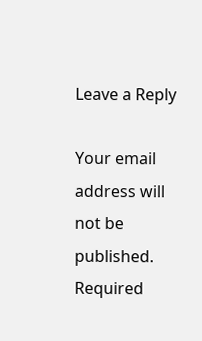Leave a Reply

Your email address will not be published. Required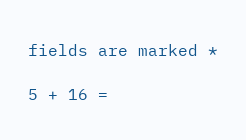fields are marked *

5 + 16 =